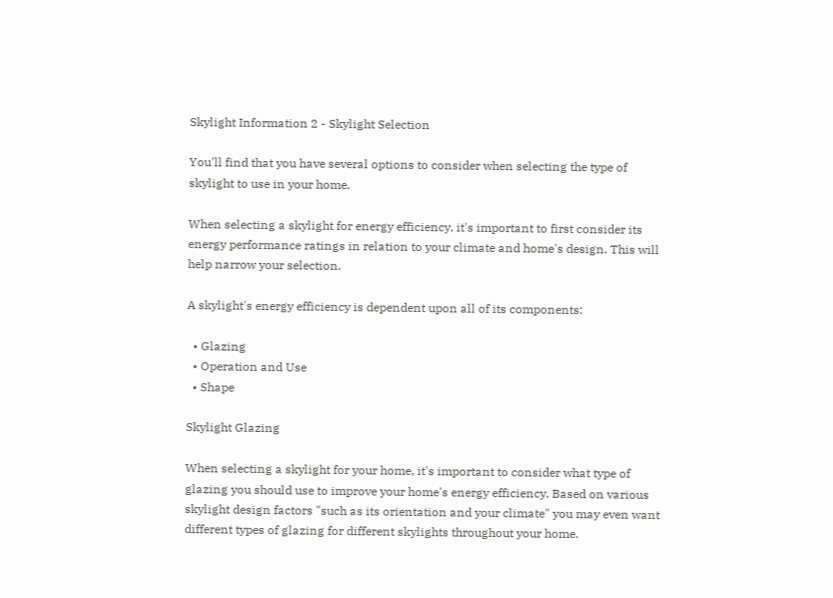Skylight Information 2 - Skylight Selection

You'll find that you have several options to consider when selecting the type of skylight to use in your home.

When selecting a skylight for energy efficiency, it's important to first consider its energy performance ratings in relation to your climate and home's design. This will help narrow your selection.

A skylight's energy efficiency is dependent upon all of its components:

  • Glazing
  • Operation and Use
  • Shape

Skylight Glazing

When selecting a skylight for your home, it's important to consider what type of glazing you should use to improve your home's energy efficiency. Based on various skylight design factors "such as its orientation and your climate" you may even want different types of glazing for different skylights throughout your home.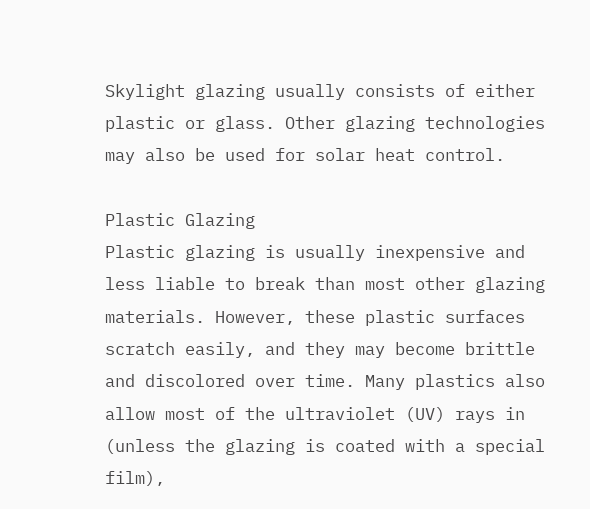Skylight glazing usually consists of either plastic or glass. Other glazing technologies may also be used for solar heat control.

Plastic Glazing
Plastic glazing is usually inexpensive and less liable to break than most other glazing materials. However, these plastic surfaces scratch easily, and they may become brittle and discolored over time. Many plastics also allow most of the ultraviolet (UV) rays in (unless the glazing is coated with a special film),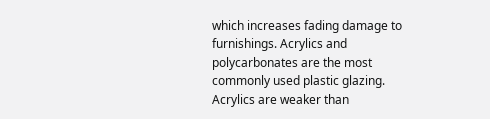which increases fading damage to furnishings. Acrylics and polycarbonates are the most commonly used plastic glazing. Acrylics are weaker than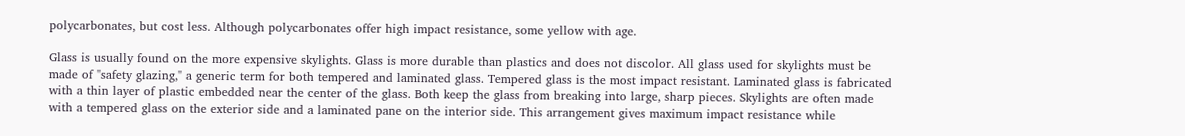polycarbonates, but cost less. Although polycarbonates offer high impact resistance, some yellow with age.

Glass is usually found on the more expensive skylights. Glass is more durable than plastics and does not discolor. All glass used for skylights must be made of "safety glazing," a generic term for both tempered and laminated glass. Tempered glass is the most impact resistant. Laminated glass is fabricated with a thin layer of plastic embedded near the center of the glass. Both keep the glass from breaking into large, sharp pieces. Skylights are often made with a tempered glass on the exterior side and a laminated pane on the interior side. This arrangement gives maximum impact resistance while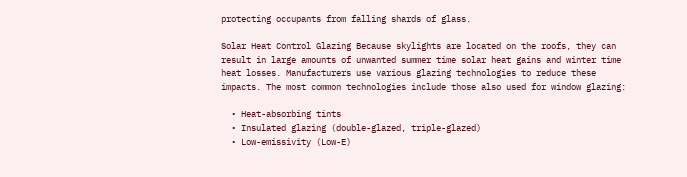protecting occupants from falling shards of glass.

Solar Heat Control Glazing Because skylights are located on the roofs, they can result in large amounts of unwanted summer time solar heat gains and winter time heat losses. Manufacturers use various glazing technologies to reduce these impacts. The most common technologies include those also used for window glazing:

  • Heat-absorbing tints
  • Insulated glazing (double-glazed, triple-glazed)
  • Low-emissivity (Low-E)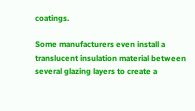coatings.

Some manufacturers even install a translucent insulation material between several glazing layers to create a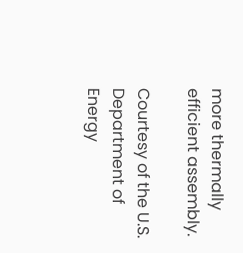more thermally efficient assembly.

Courtesy of the U.S. Department of Energy